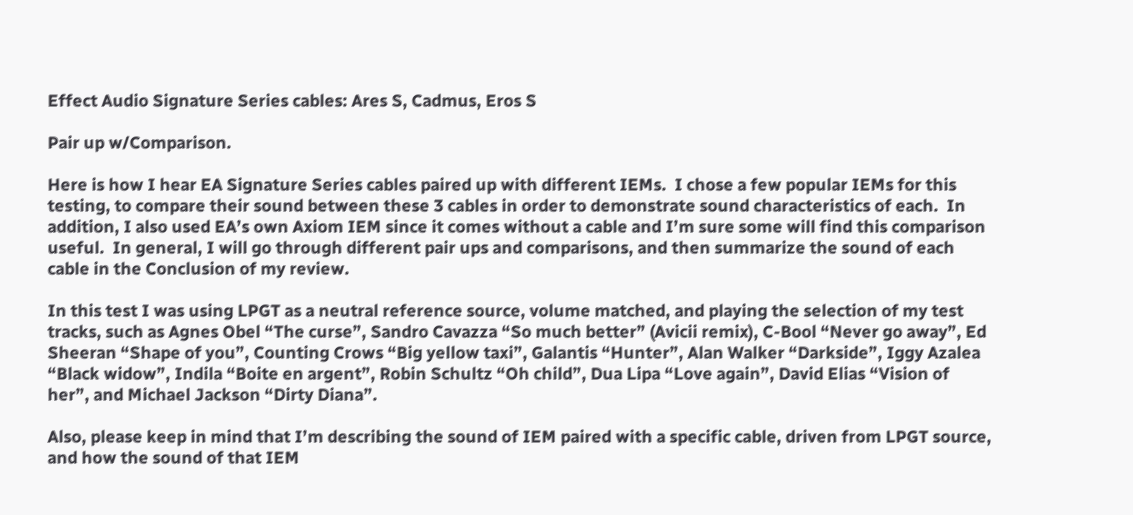Effect Audio Signature Series cables: Ares S, Cadmus, Eros S

Pair up w/Comparison.

Here is how I hear EA Signature Series cables paired up with different IEMs.  I chose a few popular IEMs for this testing, to compare their sound between these 3 cables in order to demonstrate sound characteristics of each.  In addition, I also used EA’s own Axiom IEM since it comes without a cable and I’m sure some will find this comparison useful.  In general, I will go through different pair ups and comparisons, and then summarize the sound of each cable in the Conclusion of my review.

In this test I was using LPGT as a neutral reference source, volume matched, and playing the selection of my test tracks, such as Agnes Obel “The curse”, Sandro Cavazza “So much better” (Avicii remix), C-Bool “Never go away”, Ed Sheeran “Shape of you”, Counting Crows “Big yellow taxi”, Galantis “Hunter”, Alan Walker “Darkside”, Iggy Azalea “Black widow”, Indila “Boite en argent”, Robin Schultz “Oh child”, Dua Lipa “Love again”, David Elias “Vision of her”, and Michael Jackson “Dirty Diana”.

Also, please keep in mind that I’m describing the sound of IEM paired with a specific cable, driven from LPGT source, and how the sound of that IEM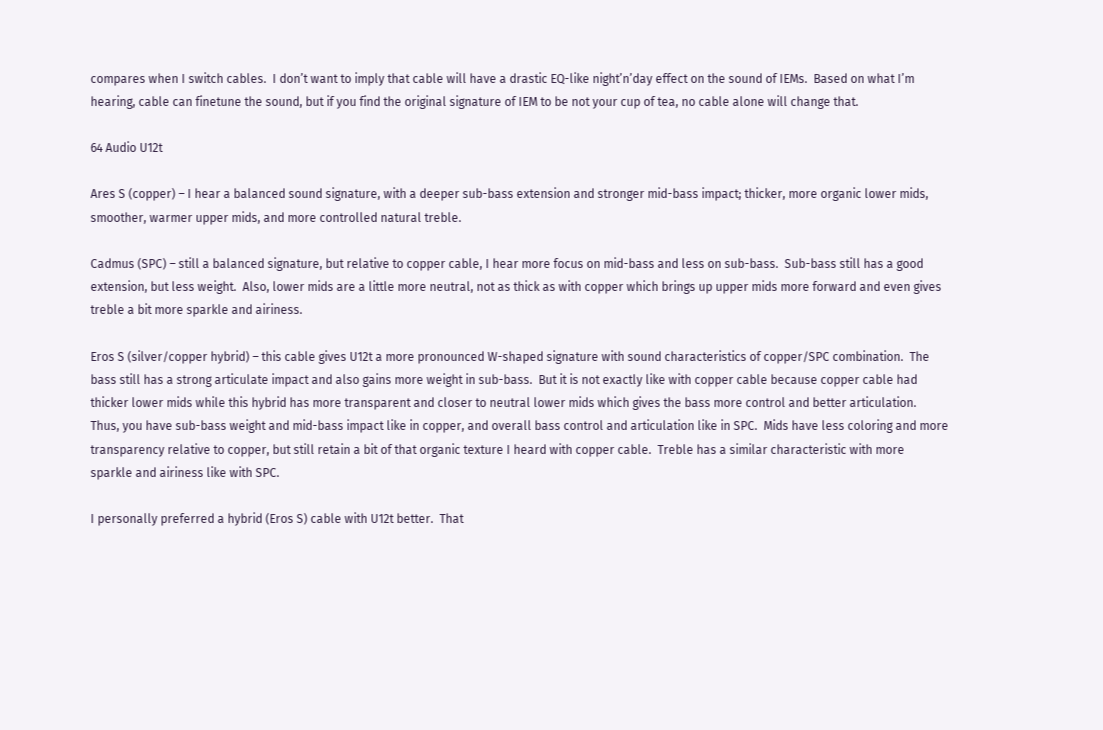compares when I switch cables.  I don’t want to imply that cable will have a drastic EQ-like night’n’day effect on the sound of IEMs.  Based on what I’m hearing, cable can finetune the sound, but if you find the original signature of IEM to be not your cup of tea, no cable alone will change that.

64 Audio U12t

Ares S (copper) – I hear a balanced sound signature, with a deeper sub-bass extension and stronger mid-bass impact; thicker, more organic lower mids, smoother, warmer upper mids, and more controlled natural treble.

Cadmus (SPC) – still a balanced signature, but relative to copper cable, I hear more focus on mid-bass and less on sub-bass.  Sub-bass still has a good extension, but less weight.  Also, lower mids are a little more neutral, not as thick as with copper which brings up upper mids more forward and even gives treble a bit more sparkle and airiness.

Eros S (silver/copper hybrid) – this cable gives U12t a more pronounced W-shaped signature with sound characteristics of copper/SPC combination.  The bass still has a strong articulate impact and also gains more weight in sub-bass.  But it is not exactly like with copper cable because copper cable had thicker lower mids while this hybrid has more transparent and closer to neutral lower mids which gives the bass more control and better articulation.  Thus, you have sub-bass weight and mid-bass impact like in copper, and overall bass control and articulation like in SPC.  Mids have less coloring and more transparency relative to copper, but still retain a bit of that organic texture I heard with copper cable.  Treble has a similar characteristic with more sparkle and airiness like with SPC.

I personally preferred a hybrid (Eros S) cable with U12t better.  That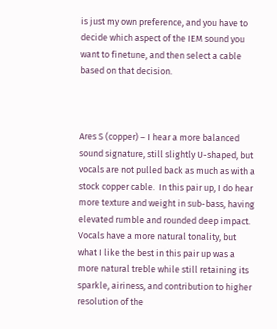is just my own preference, and you have to decide which aspect of the IEM sound you want to finetune, and then select a cable based on that decision.



Ares S (copper) – I hear a more balanced sound signature, still slightly U-shaped, but vocals are not pulled back as much as with a stock copper cable.  In this pair up, I do hear more texture and weight in sub-bass, having elevated rumble and rounded deep impact.  Vocals have a more natural tonality, but what I like the best in this pair up was a more natural treble while still retaining its sparkle, airiness, and contribution to higher resolution of the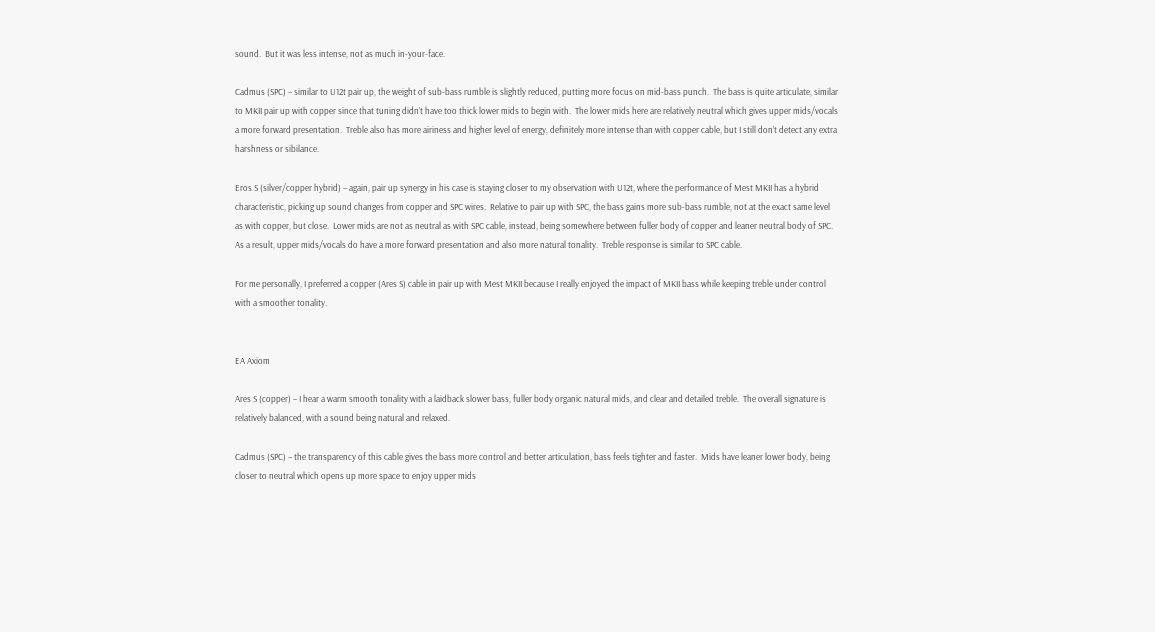sound.  But it was less intense, not as much in-your-face.

Cadmus (SPC) – similar to U12t pair up, the weight of sub-bass rumble is slightly reduced, putting more focus on mid-bass punch.  The bass is quite articulate, similar to MKII pair up with copper since that tuning didn’t have too thick lower mids to begin with.  The lower mids here are relatively neutral which gives upper mids/vocals a more forward presentation.  Treble also has more airiness and higher level of energy, definitely more intense than with copper cable, but I still don’t detect any extra harshness or sibilance.

Eros S (silver/copper hybrid) – again, pair up synergy in his case is staying closer to my observation with U12t, where the performance of Mest MKII has a hybrid characteristic, picking up sound changes from copper and SPC wires.  Relative to pair up with SPC, the bass gains more sub-bass rumble, not at the exact same level as with copper, but close.  Lower mids are not as neutral as with SPC cable, instead, being somewhere between fuller body of copper and leaner neutral body of SPC.  As a result, upper mids/vocals do have a more forward presentation and also more natural tonality.  Treble response is similar to SPC cable.

For me personally, I preferred a copper (Ares S) cable in pair up with Mest MKII because I really enjoyed the impact of MKII bass while keeping treble under control with a smoother tonality.


EA Axiom

Ares S (copper) – I hear a warm smooth tonality with a laidback slower bass, fuller body organic natural mids, and clear and detailed treble.  The overall signature is relatively balanced, with a sound being natural and relaxed.

Cadmus (SPC) – the transparency of this cable gives the bass more control and better articulation, bass feels tighter and faster.  Mids have leaner lower body, being closer to neutral which opens up more space to enjoy upper mids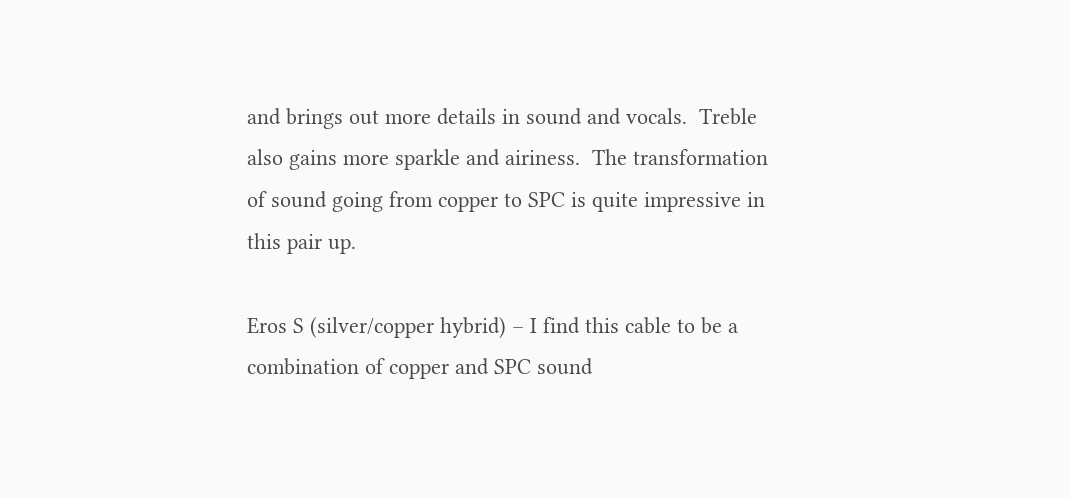and brings out more details in sound and vocals.  Treble also gains more sparkle and airiness.  The transformation of sound going from copper to SPC is quite impressive in this pair up.

Eros S (silver/copper hybrid) – I find this cable to be a combination of copper and SPC sound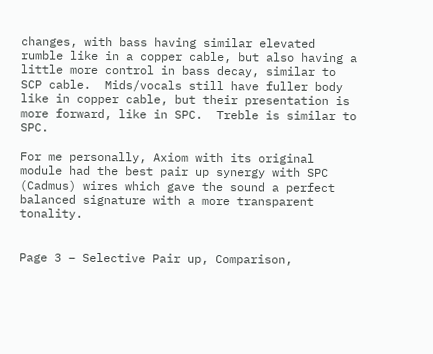changes, with bass having similar elevated rumble like in a copper cable, but also having a little more control in bass decay, similar to SCP cable.  Mids/vocals still have fuller body like in copper cable, but their presentation is more forward, like in SPC.  Treble is similar to SPC.

For me personally, Axiom with its original module had the best pair up synergy with SPC (Cadmus) wires which gave the sound a perfect balanced signature with a more transparent tonality.


Page 3 – Selective Pair up, Comparison,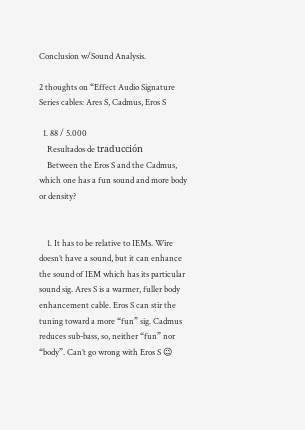Conclusion w/Sound Analysis.

2 thoughts on “Effect Audio Signature Series cables: Ares S, Cadmus, Eros S

  1. 88 / 5.000
    Resultados de traducción
    Between the Eros S and the Cadmus, which one has a fun sound and more body or density?


    1. It has to be relative to IEMs. Wire doesn’t have a sound, but it can enhance the sound of IEM which has its particular sound sig. Ares S is a warmer, fuller body enhancement cable. Eros S can stir the tuning toward a more “fun” sig. Cadmus reduces sub-bass, so, neither “fun” nor “body”. Can’t go wrong with Eros S 😉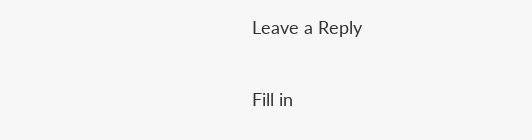Leave a Reply

Fill in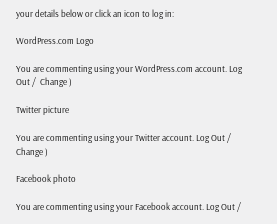your details below or click an icon to log in:

WordPress.com Logo

You are commenting using your WordPress.com account. Log Out /  Change )

Twitter picture

You are commenting using your Twitter account. Log Out /  Change )

Facebook photo

You are commenting using your Facebook account. Log Out /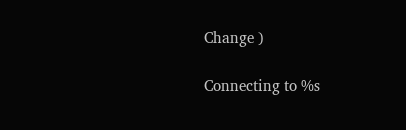Change )

Connecting to %s